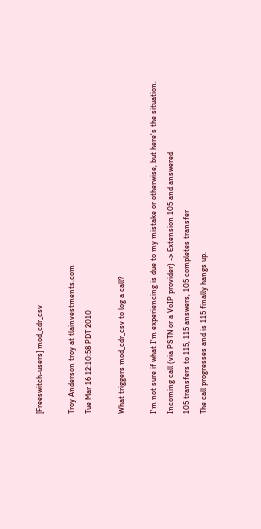[Freeswitch-users] mod_cdr_csv

Troy Anderson troy at tlainvestments.com
Tue Mar 16 12:10:58 PDT 2010

What triggers mod_cdr_csv to log a call?

I'm not sure if what I'm experiencing is due to my mistake or otherwise, but here's the situation.
Incoming call (via PSTN or a VoIP provider) -> Extension 105 and answered
105 transfers to 115, 115 answers, 105 completes transfer
The call progresses and is 115 finally hangs up.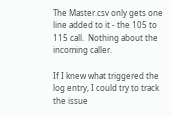The Master.csv only gets one line added to it - the 105 to 115 call.  Nothing about the incoming caller.

If I knew what triggered the log entry, I could try to track the issue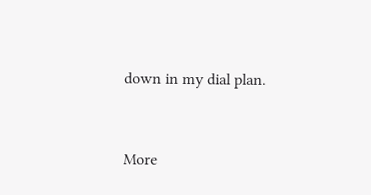down in my dial plan.


More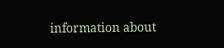information about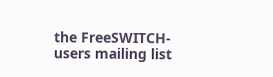the FreeSWITCH-users mailing list